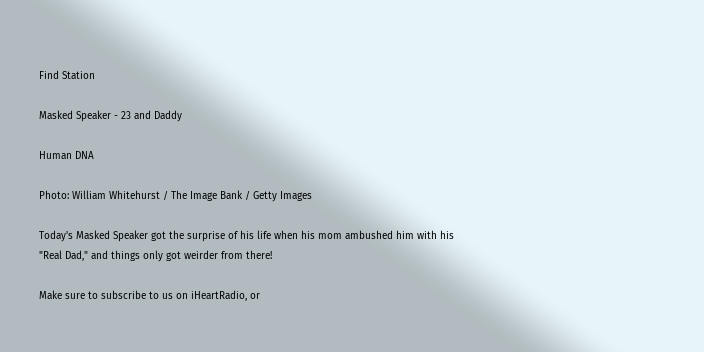Find Station

Masked Speaker - 23 and Daddy

Human DNA

Photo: William Whitehurst / The Image Bank / Getty Images

Today's Masked Speaker got the surprise of his life when his mom ambushed him with his "Real Dad," and things only got weirder from there!

Make sure to subscribe to us on iHeartRadio, or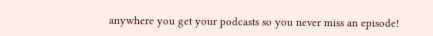anywhere you get your podcasts so you never miss an episode!